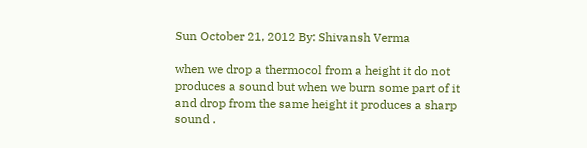Sun October 21, 2012 By: Shivansh Verma

when we drop a thermocol from a height it do not produces a sound but when we burn some part of it and drop from the same height it produces a sharp sound .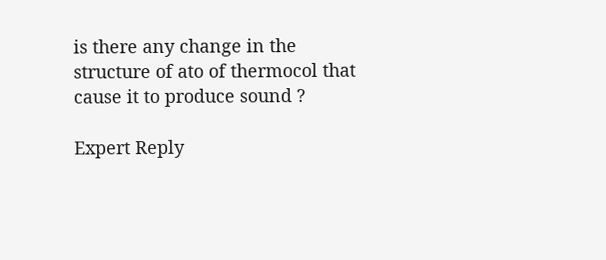is there any change in the structure of ato of thermocol that cause it to produce sound ?

Expert Reply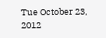Tue October 23, 2012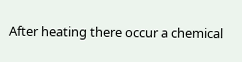After heating there occur a chemical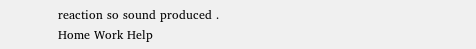reaction so sound produced .
Home Work Help